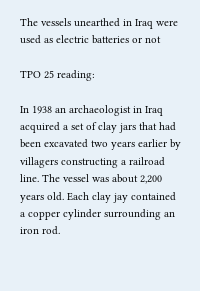The vessels unearthed in Iraq were used as electric batteries or not

TPO 25 reading:

In 1938 an archaeologist in Iraq acquired a set of clay jars that had been excavated two years earlier by villagers constructing a railroad line. The vessel was about 2,200 years old. Each clay jay contained a copper cylinder surrounding an iron rod.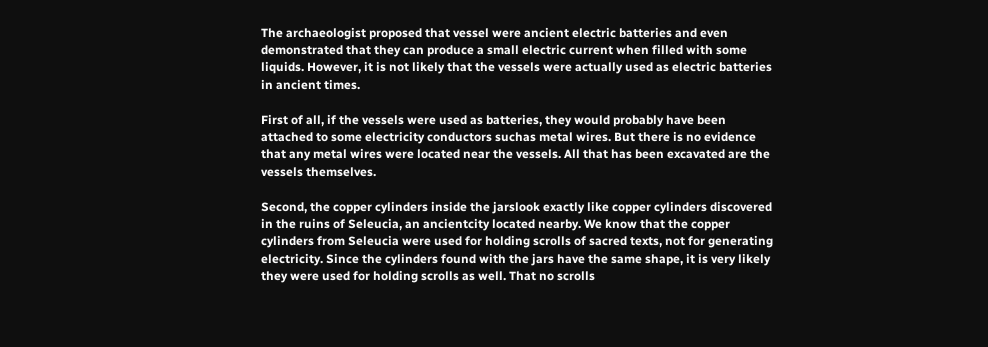The archaeologist proposed that vessel were ancient electric batteries and even demonstrated that they can produce a small electric current when filled with some liquids. However, it is not likely that the vessels were actually used as electric batteries in ancient times.

First of all, if the vessels were used as batteries, they would probably have been attached to some electricity conductors suchas metal wires. But there is no evidence that any metal wires were located near the vessels. All that has been excavated are the vessels themselves.

Second, the copper cylinders inside the jarslook exactly like copper cylinders discovered in the ruins of Seleucia, an ancientcity located nearby. We know that the copper cylinders from Seleucia were used for holding scrolls of sacred texts, not for generating electricity. Since the cylinders found with the jars have the same shape, it is very likely they were used for holding scrolls as well. That no scrolls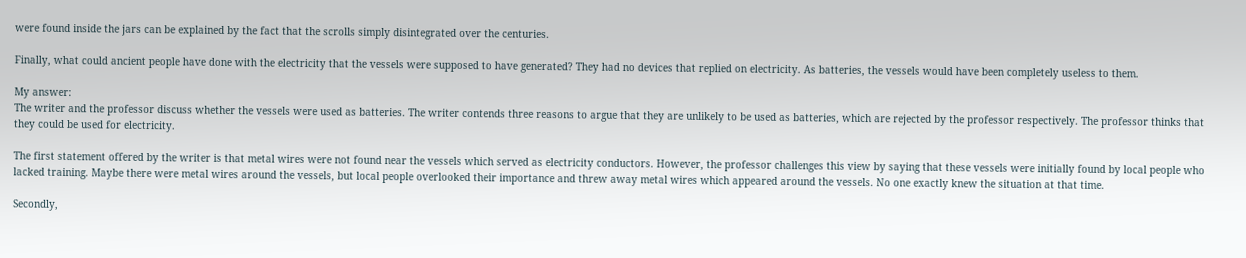were found inside the jars can be explained by the fact that the scrolls simply disintegrated over the centuries.

Finally, what could ancient people have done with the electricity that the vessels were supposed to have generated? They had no devices that replied on electricity. As batteries, the vessels would have been completely useless to them.

My answer:
The writer and the professor discuss whether the vessels were used as batteries. The writer contends three reasons to argue that they are unlikely to be used as batteries, which are rejected by the professor respectively. The professor thinks that they could be used for electricity.

The first statement offered by the writer is that metal wires were not found near the vessels which served as electricity conductors. However, the professor challenges this view by saying that these vessels were initially found by local people who lacked training. Maybe there were metal wires around the vessels, but local people overlooked their importance and threw away metal wires which appeared around the vessels. No one exactly knew the situation at that time.

Secondly,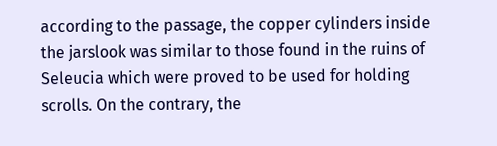according to the passage, the copper cylinders inside the jarslook was similar to those found in the ruins of Seleucia which were proved to be used for holding scrolls. On the contrary, the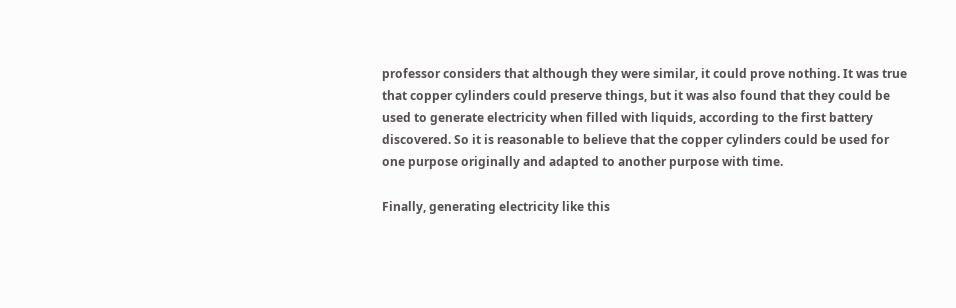professor considers that although they were similar, it could prove nothing. It was true that copper cylinders could preserve things, but it was also found that they could be used to generate electricity when filled with liquids, according to the first battery discovered. So it is reasonable to believe that the copper cylinders could be used for one purpose originally and adapted to another purpose with time.

Finally, generating electricity like this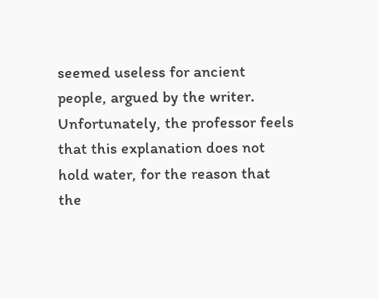seemed useless for ancient people, argued by the writer. Unfortunately, the professor feels that this explanation does not hold water, for the reason that the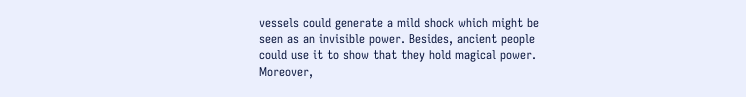vessels could generate a mild shock which might be seen as an invisible power. Besides, ancient people could use it to show that they hold magical power. Moreover,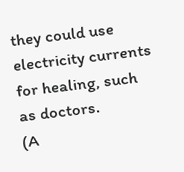they could use electricity currents for healing, such as doctors.
(A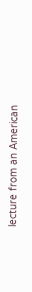lecture from an American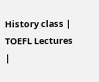History class | TOEFL Lectures |